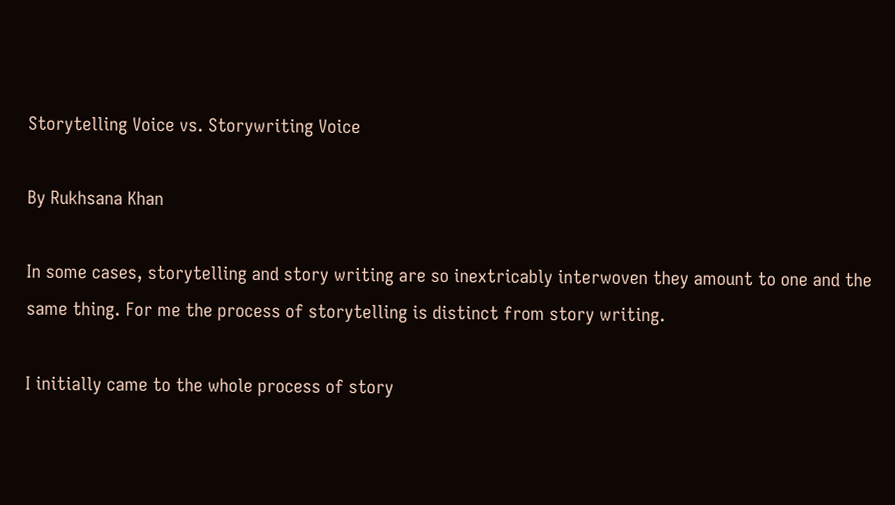Storytelling Voice vs. Storywriting Voice

By Rukhsana Khan

In some cases, storytelling and story writing are so inextricably interwoven they amount to one and the same thing. For me the process of storytelling is distinct from story writing.

I initially came to the whole process of story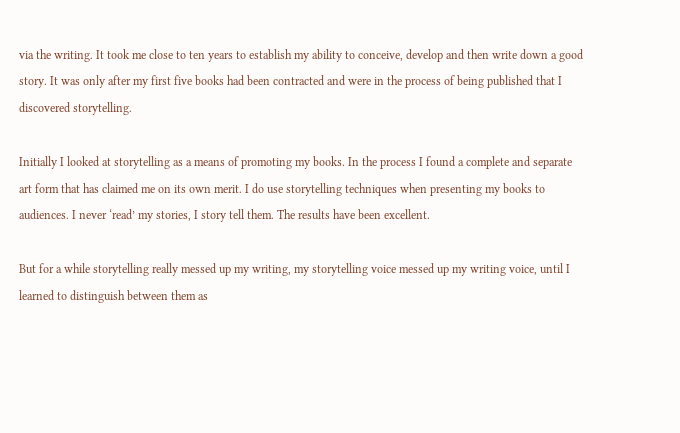via the writing. It took me close to ten years to establish my ability to conceive, develop and then write down a good story. It was only after my first five books had been contracted and were in the process of being published that I discovered storytelling.

Initially I looked at storytelling as a means of promoting my books. In the process I found a complete and separate art form that has claimed me on its own merit. I do use storytelling techniques when presenting my books to audiences. I never ‘read’ my stories, I story tell them. The results have been excellent.

But for a while storytelling really messed up my writing, my storytelling voice messed up my writing voice, until I learned to distinguish between them as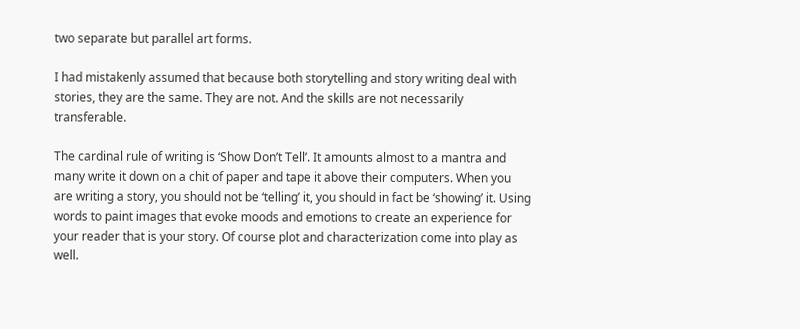two separate but parallel art forms.

I had mistakenly assumed that because both storytelling and story writing deal with stories, they are the same. They are not. And the skills are not necessarily transferable.

The cardinal rule of writing is ‘Show Don’t Tell’. It amounts almost to a mantra and many write it down on a chit of paper and tape it above their computers. When you are writing a story, you should not be ‘telling’ it, you should in fact be ‘showing’ it. Using words to paint images that evoke moods and emotions to create an experience for your reader that is your story. Of course plot and characterization come into play as well.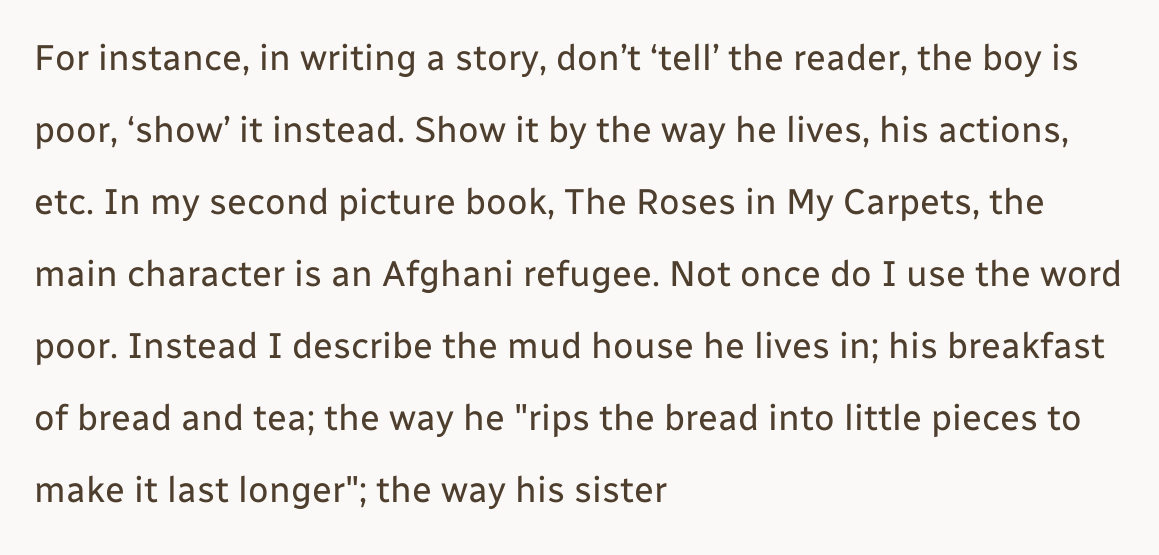For instance, in writing a story, don’t ‘tell’ the reader, the boy is poor, ‘show’ it instead. Show it by the way he lives, his actions, etc. In my second picture book, The Roses in My Carpets, the main character is an Afghani refugee. Not once do I use the word poor. Instead I describe the mud house he lives in; his breakfast of bread and tea; the way he "rips the bread into little pieces to make it last longer"; the way his sister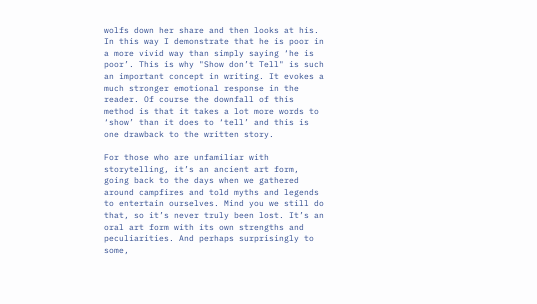wolfs down her share and then looks at his. In this way I demonstrate that he is poor in a more vivid way than simply saying ‘he is poor’. This is why "Show don’t Tell" is such an important concept in writing. It evokes a much stronger emotional response in the reader. Of course the downfall of this method is that it takes a lot more words to ‘show’ than it does to ‘tell’ and this is one drawback to the written story.

For those who are unfamiliar with storytelling, it’s an ancient art form, going back to the days when we gathered around campfires and told myths and legends to entertain ourselves. Mind you we still do that, so it’s never truly been lost. It’s an oral art form with its own strengths and peculiarities. And perhaps surprisingly to some,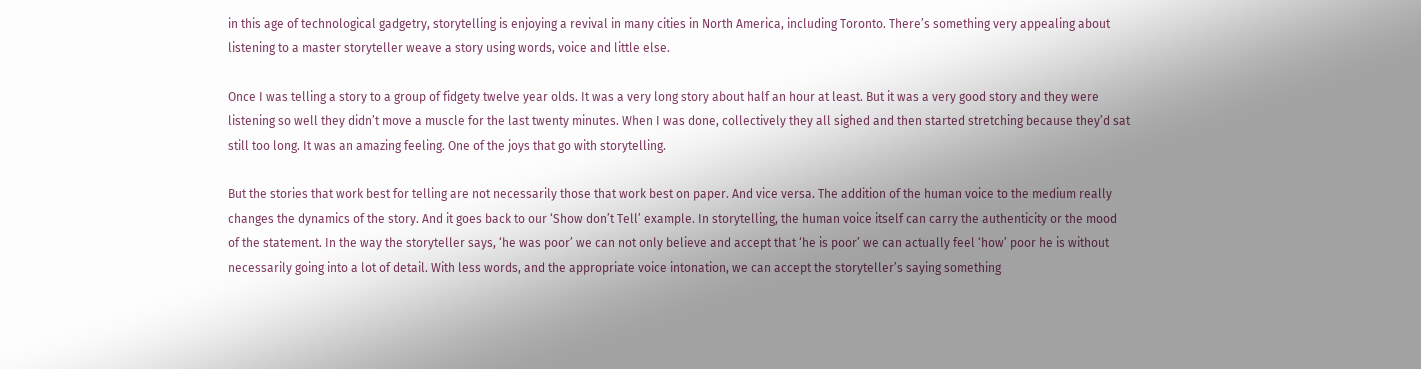in this age of technological gadgetry, storytelling is enjoying a revival in many cities in North America, including Toronto. There’s something very appealing about listening to a master storyteller weave a story using words, voice and little else.

Once I was telling a story to a group of fidgety twelve year olds. It was a very long story about half an hour at least. But it was a very good story and they were listening so well they didn’t move a muscle for the last twenty minutes. When I was done, collectively they all sighed and then started stretching because they’d sat still too long. It was an amazing feeling. One of the joys that go with storytelling.

But the stories that work best for telling are not necessarily those that work best on paper. And vice versa. The addition of the human voice to the medium really changes the dynamics of the story. And it goes back to our ‘Show don’t Tell’ example. In storytelling, the human voice itself can carry the authenticity or the mood of the statement. In the way the storyteller says, ‘he was poor’ we can not only believe and accept that ‘he is poor’ we can actually feel ‘how’ poor he is without necessarily going into a lot of detail. With less words, and the appropriate voice intonation, we can accept the storyteller’s saying something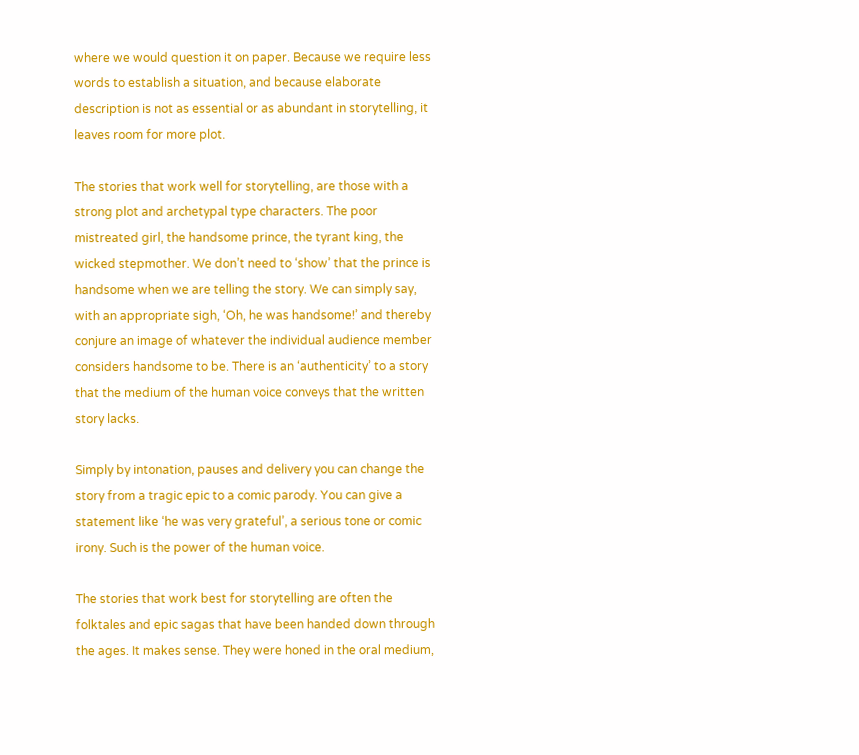where we would question it on paper. Because we require less words to establish a situation, and because elaborate description is not as essential or as abundant in storytelling, it leaves room for more plot.

The stories that work well for storytelling, are those with a strong plot and archetypal type characters. The poor mistreated girl, the handsome prince, the tyrant king, the wicked stepmother. We don’t need to ‘show’ that the prince is handsome when we are telling the story. We can simply say, with an appropriate sigh, ‘Oh, he was handsome!’ and thereby conjure an image of whatever the individual audience member considers handsome to be. There is an ‘authenticity’ to a story that the medium of the human voice conveys that the written story lacks.

Simply by intonation, pauses and delivery you can change the story from a tragic epic to a comic parody. You can give a statement like ‘he was very grateful’, a serious tone or comic irony. Such is the power of the human voice.

The stories that work best for storytelling are often the folktales and epic sagas that have been handed down through the ages. It makes sense. They were honed in the oral medium,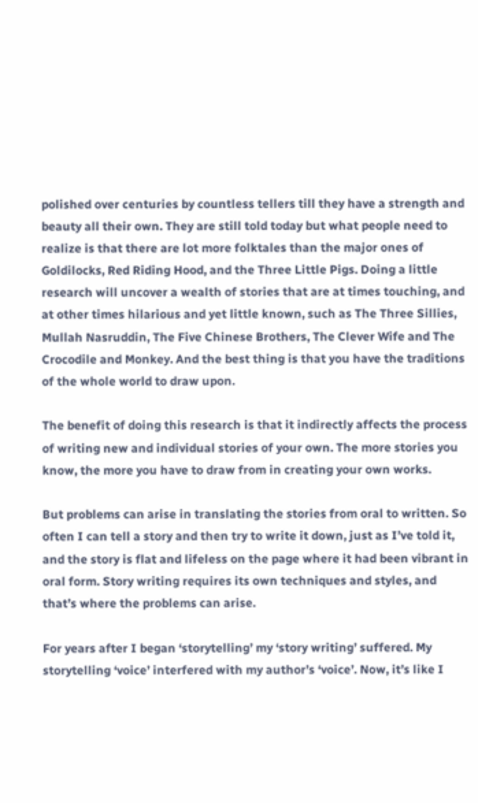polished over centuries by countless tellers till they have a strength and beauty all their own. They are still told today but what people need to realize is that there are lot more folktales than the major ones of Goldilocks, Red Riding Hood, and the Three Little Pigs. Doing a little research will uncover a wealth of stories that are at times touching, and at other times hilarious and yet little known, such as The Three Sillies, Mullah Nasruddin, The Five Chinese Brothers, The Clever Wife and The Crocodile and Monkey. And the best thing is that you have the traditions of the whole world to draw upon.

The benefit of doing this research is that it indirectly affects the process of writing new and individual stories of your own. The more stories you know, the more you have to draw from in creating your own works.

But problems can arise in translating the stories from oral to written. So often I can tell a story and then try to write it down, just as I’ve told it, and the story is flat and lifeless on the page where it had been vibrant in oral form. Story writing requires its own techniques and styles, and that’s where the problems can arise.

For years after I began ‘storytelling’ my ‘story writing’ suffered. My storytelling ‘voice’ interfered with my author’s ‘voice’. Now, it’s like I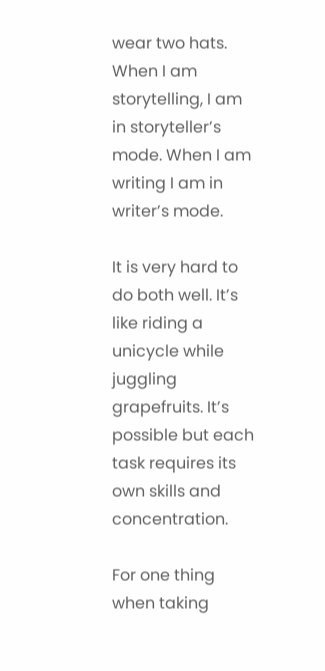wear two hats. When I am storytelling, I am in storyteller’s mode. When I am writing I am in writer’s mode.

It is very hard to do both well. It’s like riding a unicycle while juggling grapefruits. It’s possible but each task requires its own skills and concentration.

For one thing when taking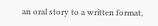an oral story to a written format,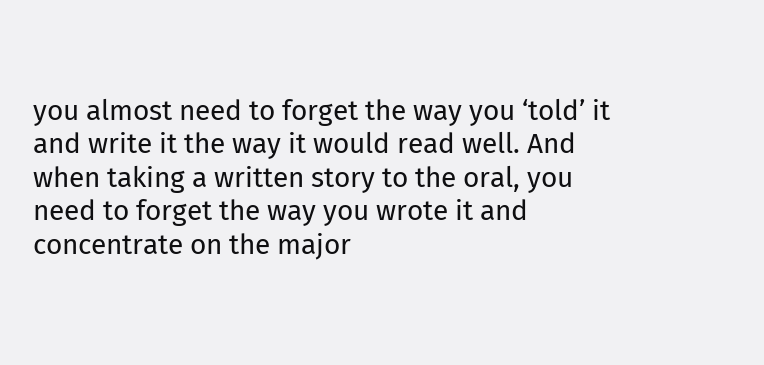you almost need to forget the way you ‘told’ it and write it the way it would read well. And when taking a written story to the oral, you need to forget the way you wrote it and concentrate on the major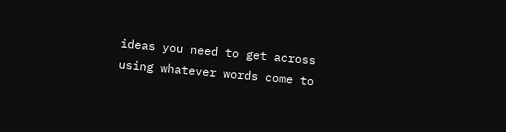ideas you need to get across using whatever words come to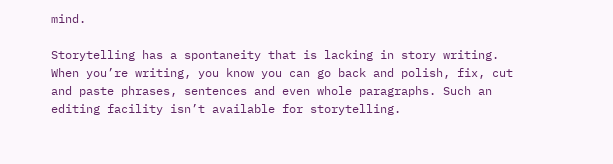mind.

Storytelling has a spontaneity that is lacking in story writing. When you’re writing, you know you can go back and polish, fix, cut and paste phrases, sentences and even whole paragraphs. Such an editing facility isn’t available for storytelling.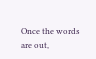Once the words are out,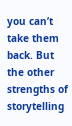you can’t take them back. But the other strengths of storytelling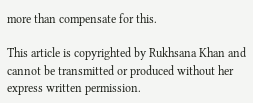more than compensate for this.

This article is copyrighted by Rukhsana Khan and cannot be transmitted or produced without her express written permission.